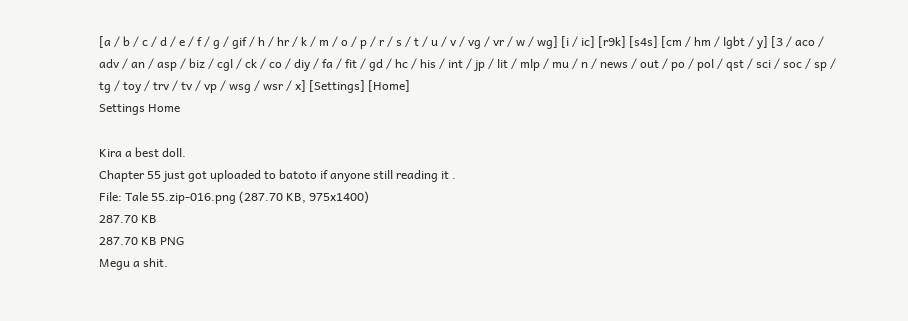[a / b / c / d / e / f / g / gif / h / hr / k / m / o / p / r / s / t / u / v / vg / vr / w / wg] [i / ic] [r9k] [s4s] [cm / hm / lgbt / y] [3 / aco / adv / an / asp / biz / cgl / ck / co / diy / fa / fit / gd / hc / his / int / jp / lit / mlp / mu / n / news / out / po / pol / qst / sci / soc / sp / tg / toy / trv / tv / vp / wsg / wsr / x] [Settings] [Home]
Settings Home

Kira a best doll.
Chapter 55 just got uploaded to batoto if anyone still reading it .
File: Tale 55.zip-016.png (287.70 KB, 975x1400)
287.70 KB
287.70 KB PNG
Megu a shit.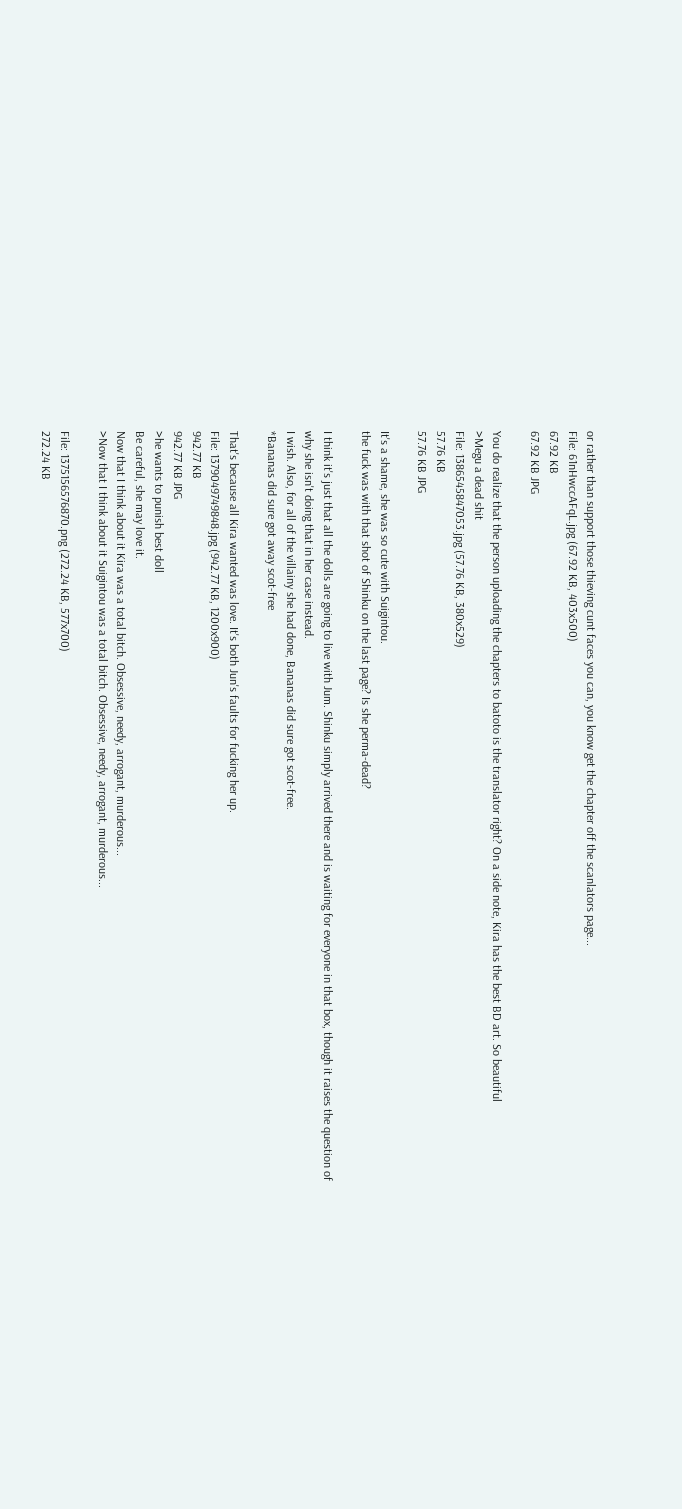or rather than support those thieving cunt faces you can, you know get the chapter off the scanlators page...
File: 61nHwccAFqL.jpg (67.92 KB, 403x500)
67.92 KB
67.92 KB JPG

You do realize that the person uploading the chapters to batoto is the translator right? On a side note, Kira has the best BD art. So beautiful
>Megu a dead shit
File: 1386545847053.jpg (57.76 KB, 380x529)
57.76 KB
57.76 KB JPG

It's a shame, she was so cute with Suigintou.
the fuck was with that shot of Shinku on the last page? Is she perma-dead?

I think it's just that all the dolls are going to live with Jum. Shinku simply arrived there and is waiting for everyone in that box, though it raises the question of why she isn't doing that in her case instead.
I wish. Also, for all of the villainy she had done, Bananas did sure got scot-free.
*Bananas did sure got away scot-free

That's because all Kira wanted was love. It's both Jun's faults for fucking her up.
File: 1379049749848.jpg (942.77 KB, 1200x900)
942.77 KB
942.77 KB JPG
>he wants to punish best doll
Be careful, she may love it.
Now that I think about it Kira was a total bitch. Obsessive, needy, arrogant, murderous...
>Now that I think about it Suigintou was a total bitch. Obsessive, needy, arrogant, murderous...

File: 1375156576870.png (272.24 KB, 577x700)
272.24 KB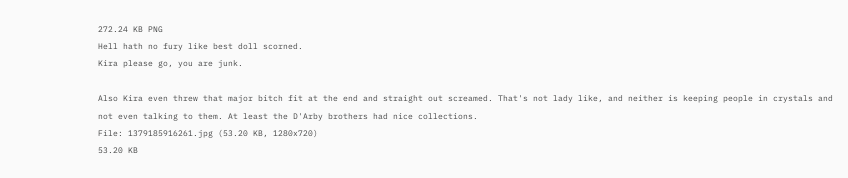272.24 KB PNG
Hell hath no fury like best doll scorned.
Kira please go, you are junk.

Also Kira even threw that major bitch fit at the end and straight out screamed. That's not lady like, and neither is keeping people in crystals and not even talking to them. At least the D'Arby brothers had nice collections.
File: 1379185916261.jpg (53.20 KB, 1280x720)
53.20 KB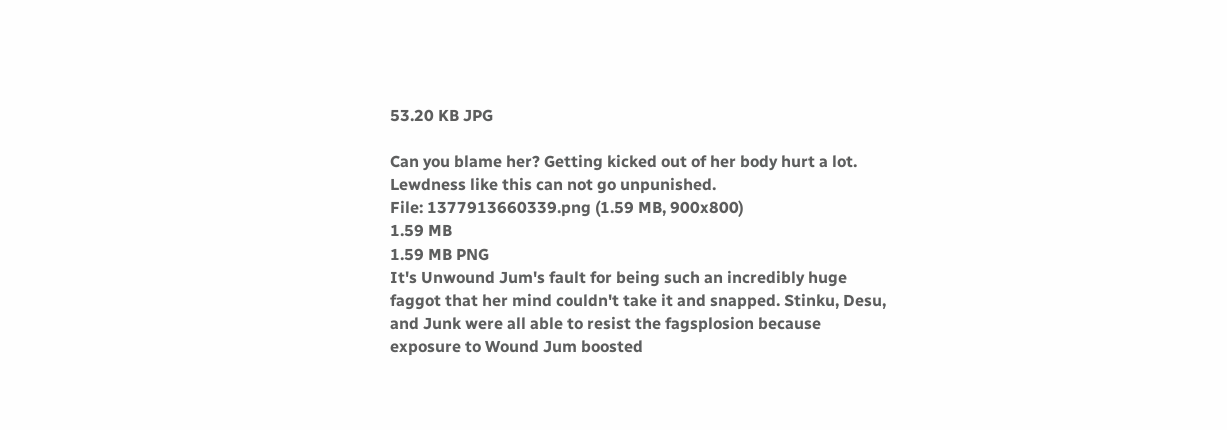53.20 KB JPG

Can you blame her? Getting kicked out of her body hurt a lot.
Lewdness like this can not go unpunished.
File: 1377913660339.png (1.59 MB, 900x800)
1.59 MB
1.59 MB PNG
It's Unwound Jum's fault for being such an incredibly huge faggot that her mind couldn't take it and snapped. Stinku, Desu, and Junk were all able to resist the fagsplosion because exposure to Wound Jum boosted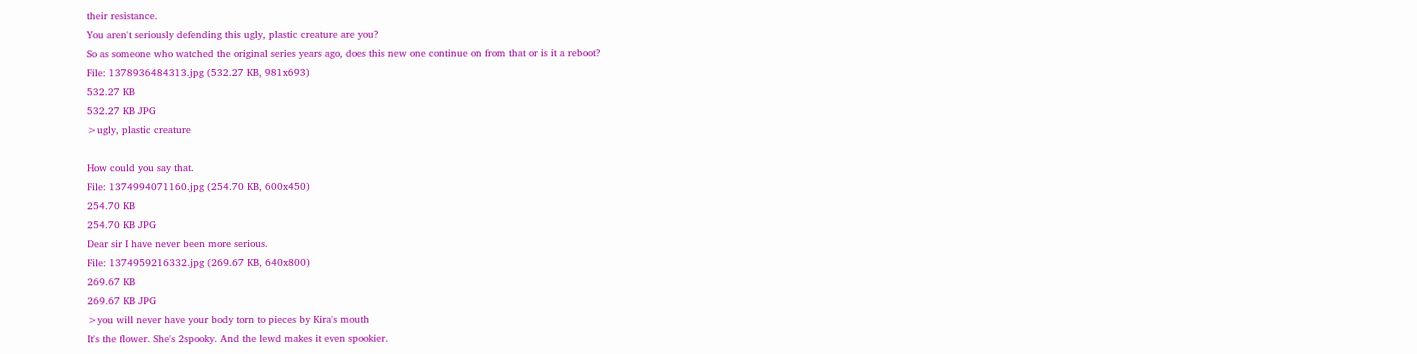their resistance.
You aren't seriously defending this ugly, plastic creature are you?
So as someone who watched the original series years ago, does this new one continue on from that or is it a reboot?
File: 1378936484313.jpg (532.27 KB, 981x693)
532.27 KB
532.27 KB JPG
>ugly, plastic creature

How could you say that.
File: 1374994071160.jpg (254.70 KB, 600x450)
254.70 KB
254.70 KB JPG
Dear sir I have never been more serious.
File: 1374959216332.jpg (269.67 KB, 640x800)
269.67 KB
269.67 KB JPG
>you will never have your body torn to pieces by Kira's mouth
It's the flower. She's 2spooky. And the lewd makes it even spookier.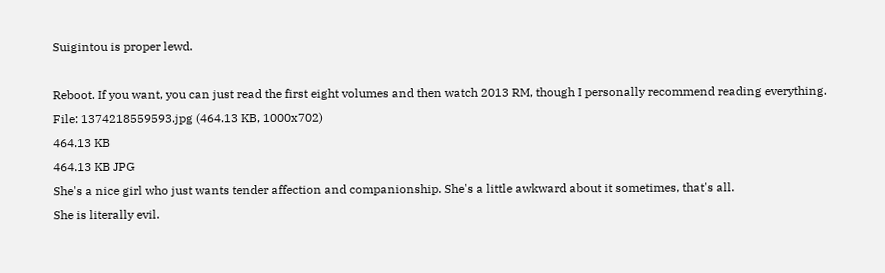Suigintou is proper lewd.

Reboot. If you want, you can just read the first eight volumes and then watch 2013 RM, though I personally recommend reading everything.
File: 1374218559593.jpg (464.13 KB, 1000x702)
464.13 KB
464.13 KB JPG
She's a nice girl who just wants tender affection and companionship. She's a little awkward about it sometimes, that's all.
She is literally evil.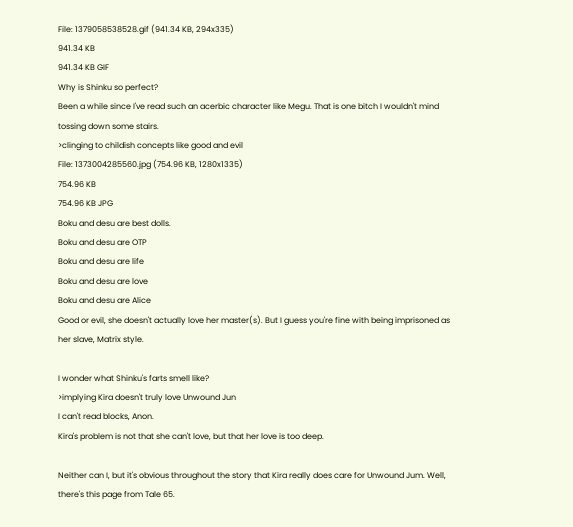File: 1379058538528.gif (941.34 KB, 294x335)
941.34 KB
941.34 KB GIF
Why is Shinku so perfect?
Been a while since I've read such an acerbic character like Megu. That is one bitch I wouldn't mind tossing down some stairs.
>clinging to childish concepts like good and evil
File: 1373004285560.jpg (754.96 KB, 1280x1335)
754.96 KB
754.96 KB JPG
Boku and desu are best dolls.
Boku and desu are OTP
Boku and desu are life
Boku and desu are love
Boku and desu are Alice
Good or evil, she doesn't actually love her master(s). But I guess you're fine with being imprisoned as her slave, Matrix style.

I wonder what Shinku's farts smell like?
>implying Kira doesn't truly love Unwound Jun
I can't read blocks, Anon.
Kira's problem is not that she can't love, but that her love is too deep.

Neither can I, but it's obvious throughout the story that Kira really does care for Unwound Jum. Well, there's this page from Tale 65.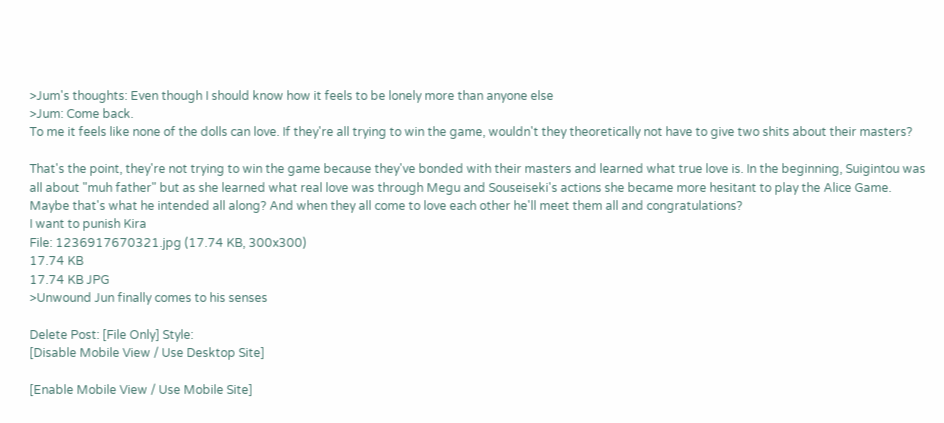>Jum's thoughts: Even though I should know how it feels to be lonely more than anyone else
>Jum: Come back.
To me it feels like none of the dolls can love. If they're all trying to win the game, wouldn't they theoretically not have to give two shits about their masters?

That's the point, they're not trying to win the game because they've bonded with their masters and learned what true love is. In the beginning, Suigintou was all about "muh father" but as she learned what real love was through Megu and Souseiseki's actions she became more hesitant to play the Alice Game.
Maybe that's what he intended all along? And when they all come to love each other he'll meet them all and congratulations?
I want to punish Kira
File: 1236917670321.jpg (17.74 KB, 300x300)
17.74 KB
17.74 KB JPG
>Unwound Jun finally comes to his senses

Delete Post: [File Only] Style:
[Disable Mobile View / Use Desktop Site]

[Enable Mobile View / Use Mobile Site]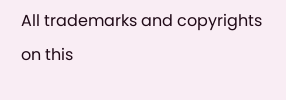All trademarks and copyrights on this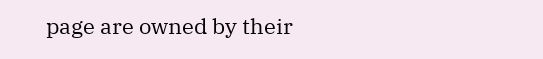page are owned by their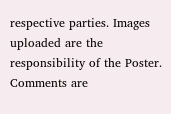respective parties. Images uploaded are the responsibility of the Poster. Comments are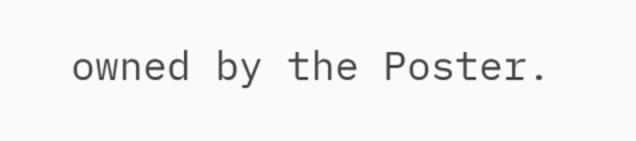owned by the Poster.